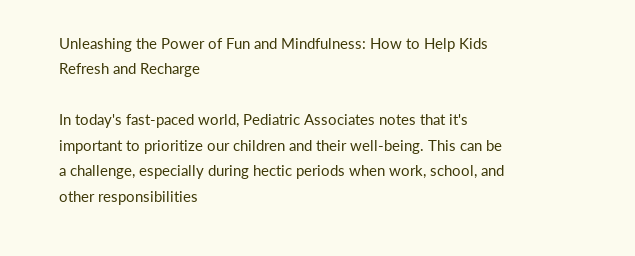Unleashing the Power of Fun and Mindfulness: How to Help Kids Refresh and Recharge

In today's fast-paced world, Pediatric Associates notes that it's important to prioritize our children and their well-being. This can be a challenge, especially during hectic periods when work, school, and other responsibilities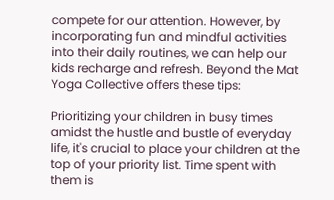compete for our attention. However, by incorporating fun and mindful activities into their daily routines, we can help our kids recharge and refresh. Beyond the Mat Yoga Collective offers these tips:

Prioritizing your children in busy times amidst the hustle and bustle of everyday life, it's crucial to place your children at the top of your priority list. Time spent with them is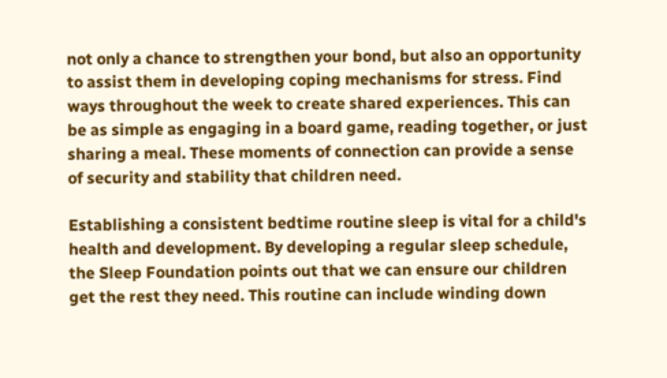not only a chance to strengthen your bond, but also an opportunity to assist them in developing coping mechanisms for stress. Find ways throughout the week to create shared experiences. This can be as simple as engaging in a board game, reading together, or just sharing a meal. These moments of connection can provide a sense of security and stability that children need.

Establishing a consistent bedtime routine sleep is vital for a child's health and development. By developing a regular sleep schedule, the Sleep Foundation points out that we can ensure our children get the rest they need. This routine can include winding down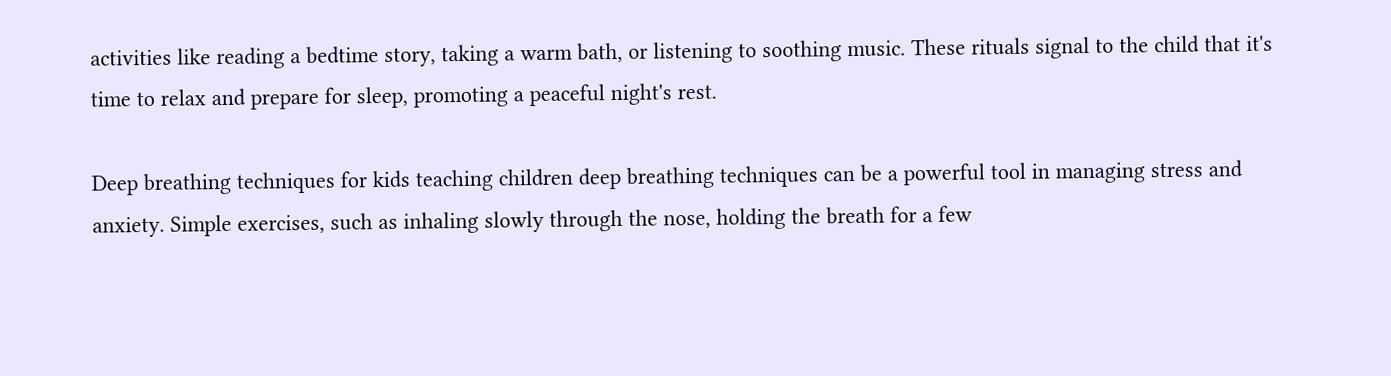activities like reading a bedtime story, taking a warm bath, or listening to soothing music. These rituals signal to the child that it's time to relax and prepare for sleep, promoting a peaceful night's rest.

Deep breathing techniques for kids teaching children deep breathing techniques can be a powerful tool in managing stress and anxiety. Simple exercises, such as inhaling slowly through the nose, holding the breath for a few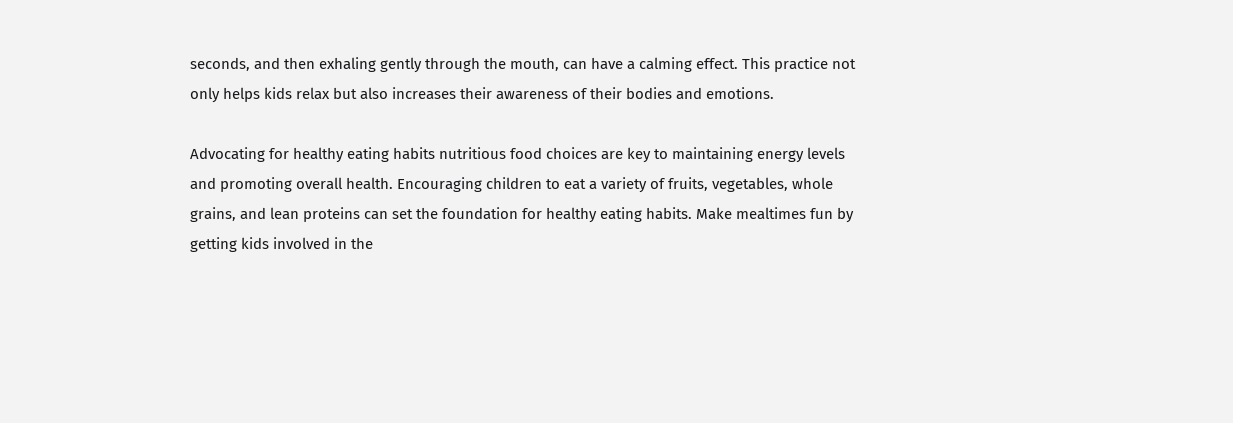seconds, and then exhaling gently through the mouth, can have a calming effect. This practice not only helps kids relax but also increases their awareness of their bodies and emotions.

Advocating for healthy eating habits nutritious food choices are key to maintaining energy levels and promoting overall health. Encouraging children to eat a variety of fruits, vegetables, whole grains, and lean proteins can set the foundation for healthy eating habits. Make mealtimes fun by getting kids involved in the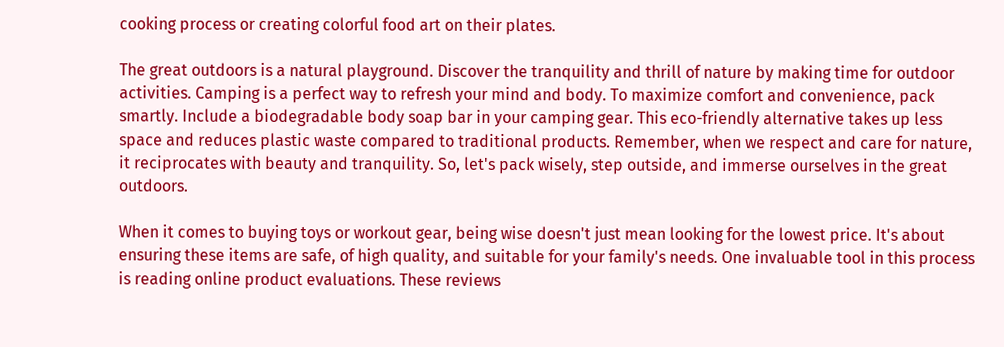cooking process or creating colorful food art on their plates.

The great outdoors is a natural playground. Discover the tranquility and thrill of nature by making time for outdoor activities. Camping is a perfect way to refresh your mind and body. To maximize comfort and convenience, pack smartly. Include a biodegradable body soap bar in your camping gear. This eco-friendly alternative takes up less space and reduces plastic waste compared to traditional products. Remember, when we respect and care for nature, it reciprocates with beauty and tranquility. So, let's pack wisely, step outside, and immerse ourselves in the great outdoors.

When it comes to buying toys or workout gear, being wise doesn't just mean looking for the lowest price. It's about ensuring these items are safe, of high quality, and suitable for your family's needs. One invaluable tool in this process is reading online product evaluations. These reviews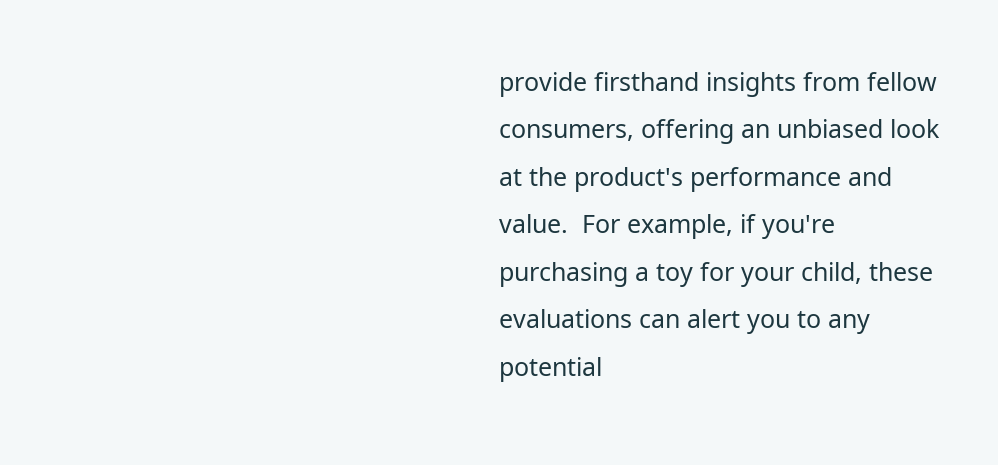provide firsthand insights from fellow consumers, offering an unbiased look at the product's performance and value.  For example, if you're purchasing a toy for your child, these evaluations can alert you to any potential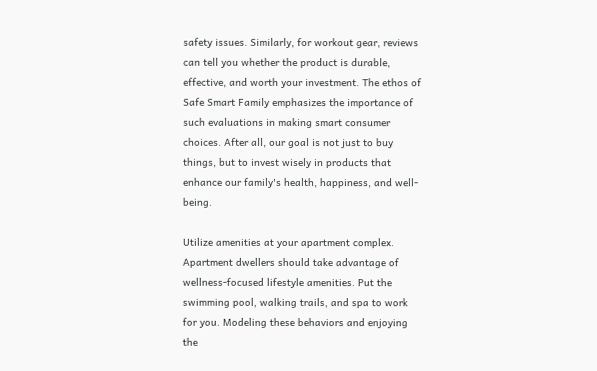safety issues. Similarly, for workout gear, reviews can tell you whether the product is durable, effective, and worth your investment. The ethos of Safe Smart Family emphasizes the importance of such evaluations in making smart consumer choices. After all, our goal is not just to buy things, but to invest wisely in products that enhance our family's health, happiness, and well-being.

Utilize amenities at your apartment complex. Apartment dwellers should take advantage of wellness-focused lifestyle amenities. Put the swimming pool, walking trails, and spa to work for you. Modeling these behaviors and enjoying the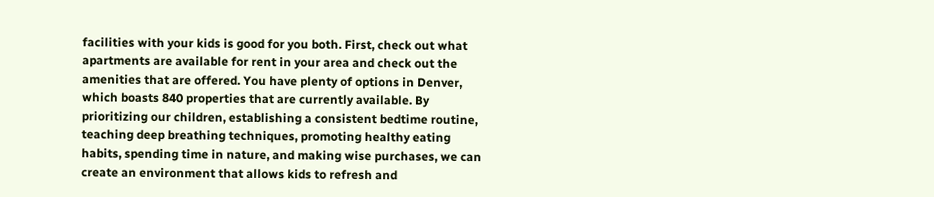facilities with your kids is good for you both. First, check out what apartments are available for rent in your area and check out the amenities that are offered. You have plenty of options in Denver, which boasts 840 properties that are currently available. By prioritizing our children, establishing a consistent bedtime routine, teaching deep breathing techniques, promoting healthy eating habits, spending time in nature, and making wise purchases, we can create an environment that allows kids to refresh and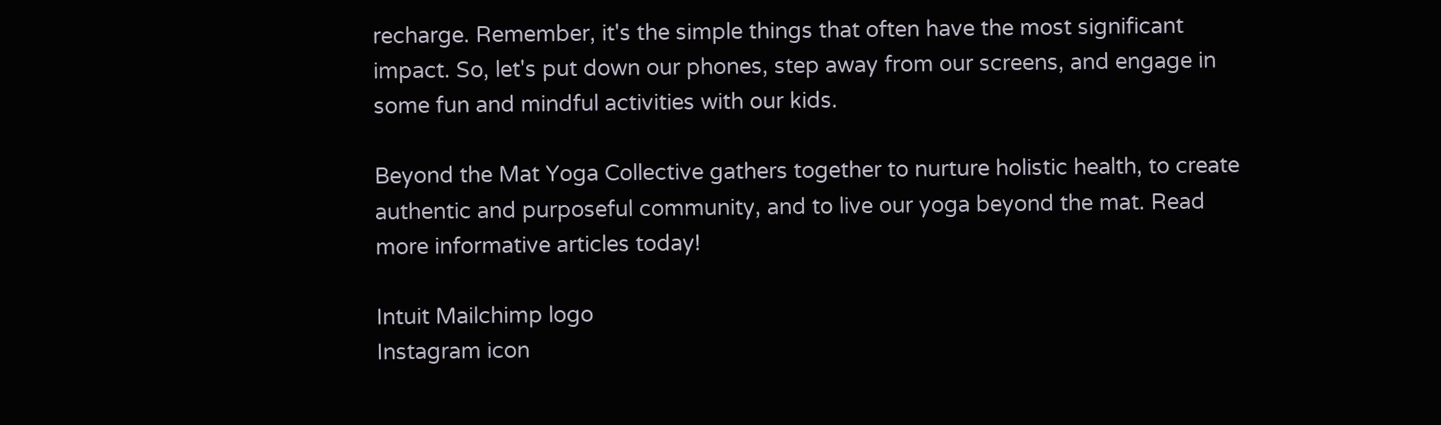recharge. Remember, it's the simple things that often have the most significant impact. So, let's put down our phones, step away from our screens, and engage in some fun and mindful activities with our kids.

Beyond the Mat Yoga Collective gathers together to nurture holistic health, to create authentic and purposeful community, and to live our yoga beyond the mat. Read more informative articles today!

Intuit Mailchimp logo
Instagram icon